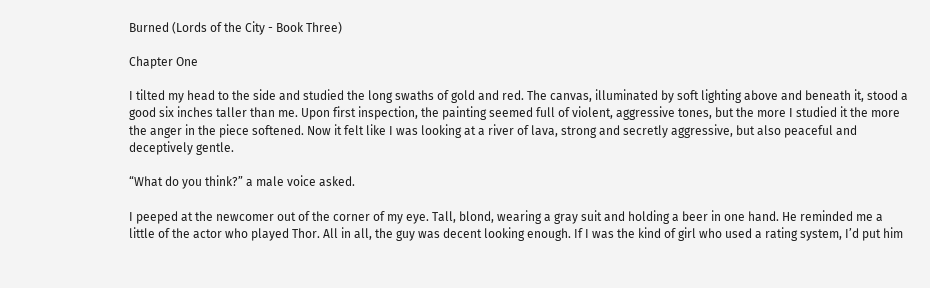Burned (Lords of the City - Book Three)

Chapter One

I tilted my head to the side and studied the long swaths of gold and red. The canvas, illuminated by soft lighting above and beneath it, stood a good six inches taller than me. Upon first inspection, the painting seemed full of violent, aggressive tones, but the more I studied it the more the anger in the piece softened. Now it felt like I was looking at a river of lava, strong and secretly aggressive, but also peaceful and deceptively gentle.

“What do you think?” a male voice asked.

I peeped at the newcomer out of the corner of my eye. Tall, blond, wearing a gray suit and holding a beer in one hand. He reminded me a little of the actor who played Thor. All in all, the guy was decent looking enough. If I was the kind of girl who used a rating system, I’d put him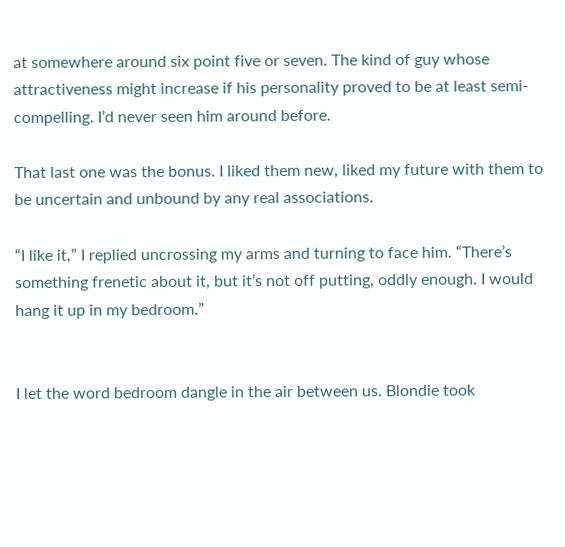at somewhere around six point five or seven. The kind of guy whose attractiveness might increase if his personality proved to be at least semi-compelling. I’d never seen him around before.

That last one was the bonus. I liked them new, liked my future with them to be uncertain and unbound by any real associations.

“I like it,” I replied uncrossing my arms and turning to face him. “There’s something frenetic about it, but it’s not off putting, oddly enough. I would hang it up in my bedroom.”


I let the word bedroom dangle in the air between us. Blondie took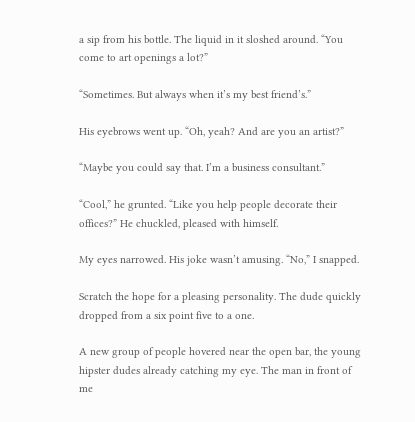a sip from his bottle. The liquid in it sloshed around. “You come to art openings a lot?”

“Sometimes. But always when it’s my best friend’s.”

His eyebrows went up. “Oh, yeah? And are you an artist?”

“Maybe you could say that. I’m a business consultant.”

“Cool,” he grunted. “Like you help people decorate their offices?” He chuckled, pleased with himself.

My eyes narrowed. His joke wasn’t amusing. “No,” I snapped.

Scratch the hope for a pleasing personality. The dude quickly dropped from a six point five to a one.

A new group of people hovered near the open bar, the young hipster dudes already catching my eye. The man in front of me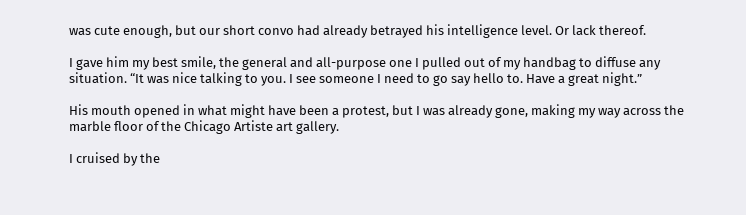was cute enough, but our short convo had already betrayed his intelligence level. Or lack thereof.

I gave him my best smile, the general and all-purpose one I pulled out of my handbag to diffuse any situation. “It was nice talking to you. I see someone I need to go say hello to. Have a great night.”

His mouth opened in what might have been a protest, but I was already gone, making my way across the marble floor of the Chicago Artiste art gallery.

I cruised by the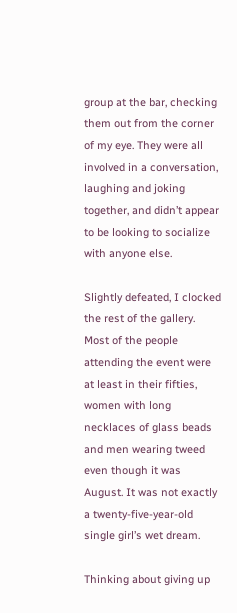group at the bar, checking them out from the corner of my eye. They were all involved in a conversation, laughing and joking together, and didn’t appear to be looking to socialize with anyone else.

Slightly defeated, I clocked the rest of the gallery. Most of the people attending the event were at least in their fifties, women with long necklaces of glass beads and men wearing tweed even though it was August. It was not exactly a twenty-five-year-old single girl’s wet dream.

Thinking about giving up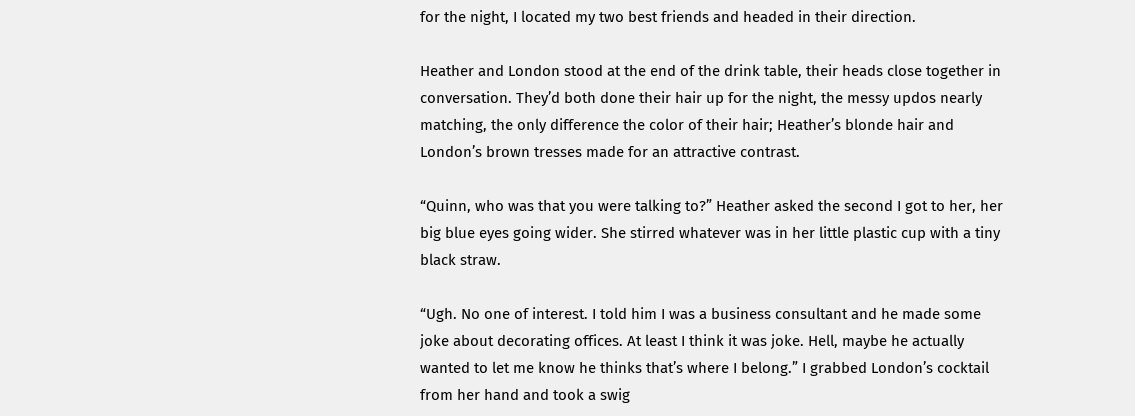for the night, I located my two best friends and headed in their direction.

Heather and London stood at the end of the drink table, their heads close together in conversation. They’d both done their hair up for the night, the messy updos nearly matching, the only difference the color of their hair; Heather’s blonde hair and London’s brown tresses made for an attractive contrast.

“Quinn, who was that you were talking to?” Heather asked the second I got to her, her big blue eyes going wider. She stirred whatever was in her little plastic cup with a tiny black straw.

“Ugh. No one of interest. I told him I was a business consultant and he made some joke about decorating offices. At least I think it was joke. Hell, maybe he actually wanted to let me know he thinks that’s where I belong.” I grabbed London’s cocktail from her hand and took a swig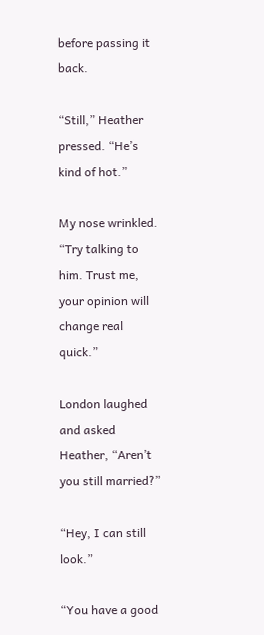before passing it back.

“Still,” Heather pressed. “He’s kind of hot.”

My nose wrinkled. “Try talking to him. Trust me, your opinion will change real quick.”

London laughed and asked Heather, “Aren’t you still married?”

“Hey, I can still look.”

“You have a good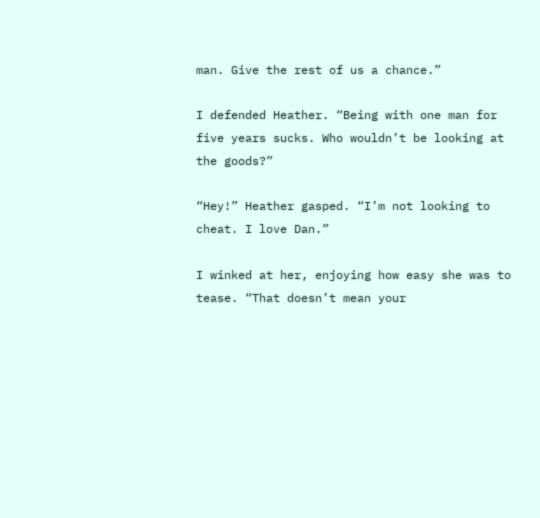man. Give the rest of us a chance.”

I defended Heather. “Being with one man for five years sucks. Who wouldn’t be looking at the goods?”

“Hey!” Heather gasped. “I’m not looking to cheat. I love Dan.”

I winked at her, enjoying how easy she was to tease. “That doesn’t mean your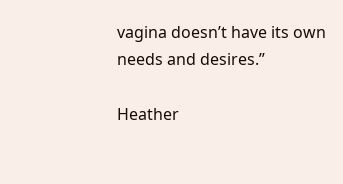vagina doesn’t have its own needs and desires.”

Heather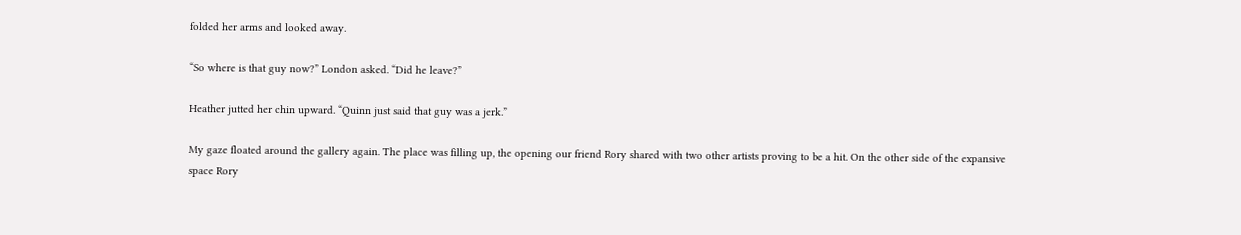folded her arms and looked away.

“So where is that guy now?” London asked. “Did he leave?”

Heather jutted her chin upward. “Quinn just said that guy was a jerk.”

My gaze floated around the gallery again. The place was filling up, the opening our friend Rory shared with two other artists proving to be a hit. On the other side of the expansive space Rory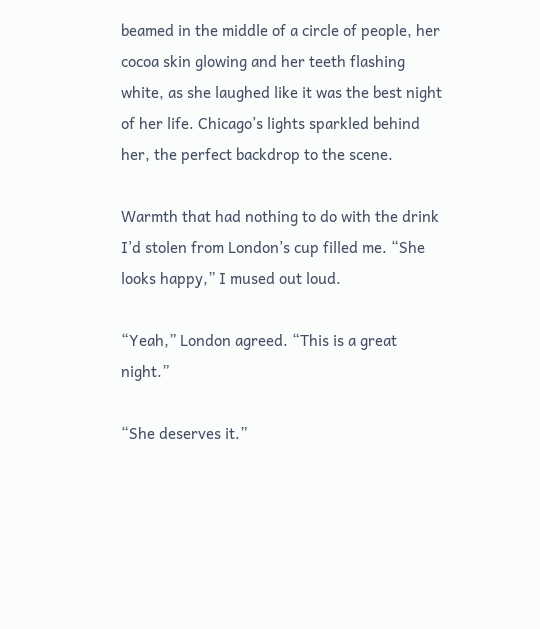beamed in the middle of a circle of people, her cocoa skin glowing and her teeth flashing white, as she laughed like it was the best night of her life. Chicago’s lights sparkled behind her, the perfect backdrop to the scene.

Warmth that had nothing to do with the drink I’d stolen from London’s cup filled me. “She looks happy,” I mused out loud.

“Yeah,” London agreed. “This is a great night.”

“She deserves it.”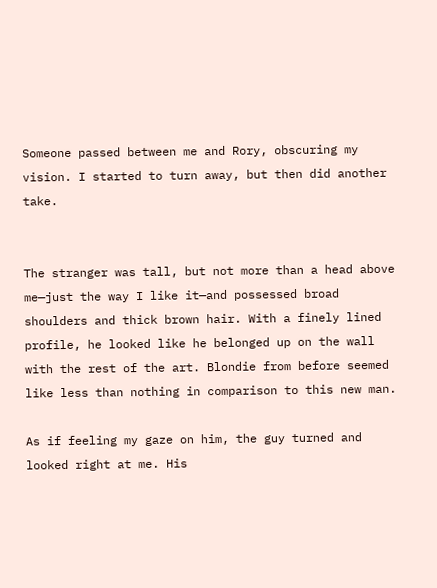Someone passed between me and Rory, obscuring my vision. I started to turn away, but then did another take.


The stranger was tall, but not more than a head above me—just the way I like it—and possessed broad shoulders and thick brown hair. With a finely lined profile, he looked like he belonged up on the wall with the rest of the art. Blondie from before seemed like less than nothing in comparison to this new man.

As if feeling my gaze on him, the guy turned and looked right at me. His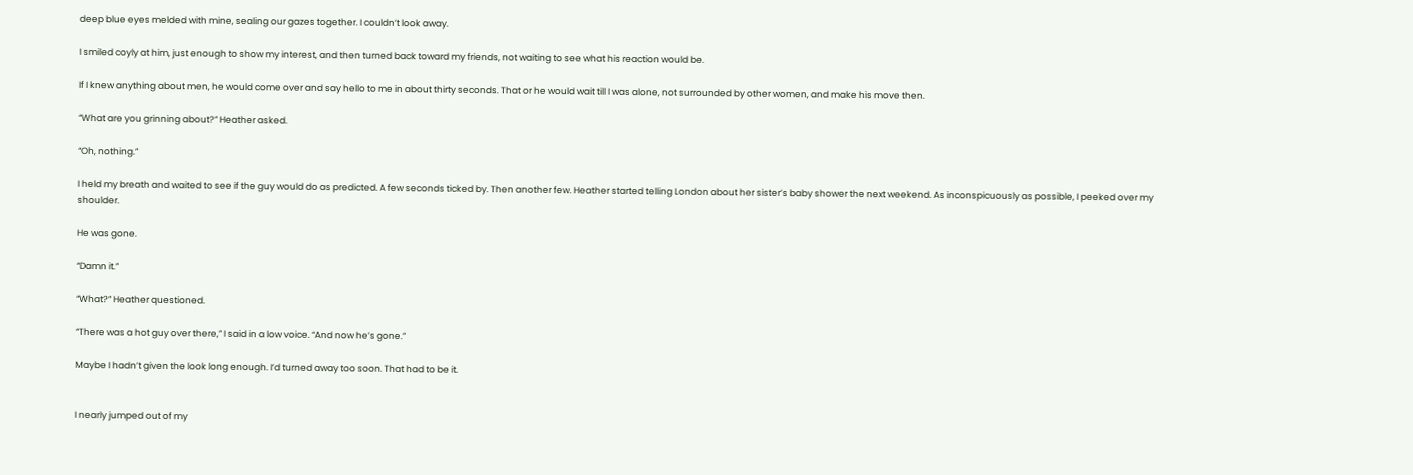deep blue eyes melded with mine, sealing our gazes together. I couldn’t look away.

I smiled coyly at him, just enough to show my interest, and then turned back toward my friends, not waiting to see what his reaction would be.

If I knew anything about men, he would come over and say hello to me in about thirty seconds. That or he would wait till I was alone, not surrounded by other women, and make his move then.

“What are you grinning about?” Heather asked.

“Oh, nothing.”

I held my breath and waited to see if the guy would do as predicted. A few seconds ticked by. Then another few. Heather started telling London about her sister’s baby shower the next weekend. As inconspicuously as possible, I peeked over my shoulder.

He was gone.

“Damn it.”

“What?” Heather questioned.

“There was a hot guy over there,” I said in a low voice. “And now he’s gone.”

Maybe I hadn’t given the look long enough. I’d turned away too soon. That had to be it.


I nearly jumped out of my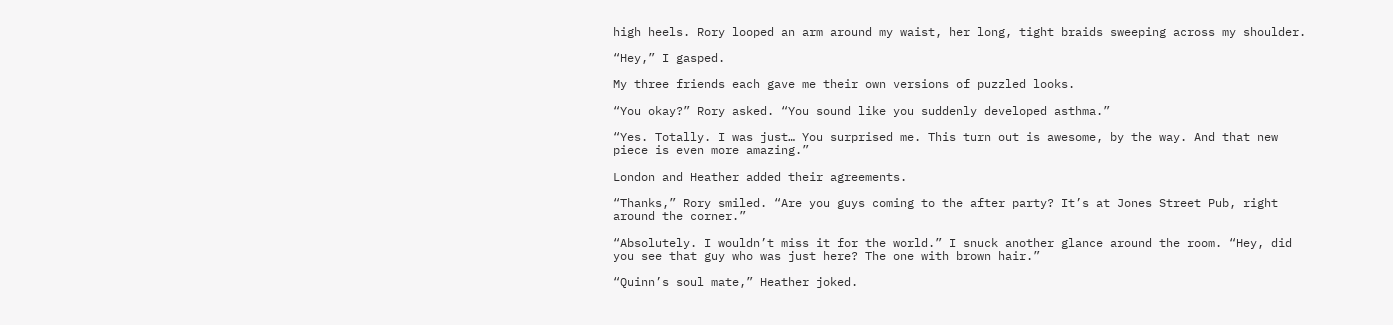high heels. Rory looped an arm around my waist, her long, tight braids sweeping across my shoulder.

“Hey,” I gasped.

My three friends each gave me their own versions of puzzled looks.

“You okay?” Rory asked. “You sound like you suddenly developed asthma.”

“Yes. Totally. I was just… You surprised me. This turn out is awesome, by the way. And that new piece is even more amazing.”

London and Heather added their agreements.

“Thanks,” Rory smiled. “Are you guys coming to the after party? It’s at Jones Street Pub, right around the corner.”

“Absolutely. I wouldn’t miss it for the world.” I snuck another glance around the room. “Hey, did you see that guy who was just here? The one with brown hair.”

“Quinn’s soul mate,” Heather joked.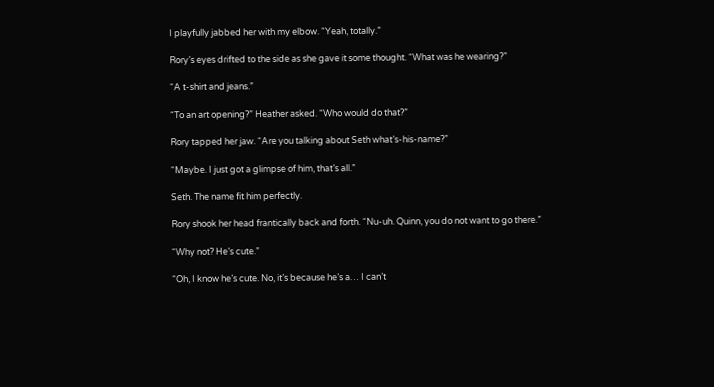I playfully jabbed her with my elbow. “Yeah, totally.”

Rory’s eyes drifted to the side as she gave it some thought. “What was he wearing?”

“A t-shirt and jeans.”

“To an art opening?” Heather asked. “Who would do that?”

Rory tapped her jaw. “Are you talking about Seth what’s-his-name?”

“Maybe. I just got a glimpse of him, that’s all.”

Seth. The name fit him perfectly.

Rory shook her head frantically back and forth. “Nu-uh. Quinn, you do not want to go there.”

“Why not? He’s cute.”

“Oh, I know he’s cute. No, it’s because he’s a… I can’t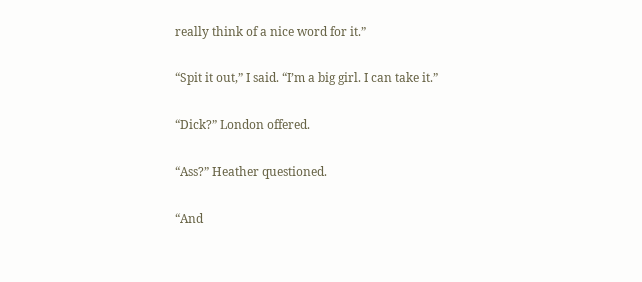really think of a nice word for it.”

“Spit it out,” I said. “I’m a big girl. I can take it.”

“Dick?” London offered.

“Ass?” Heather questioned.

“And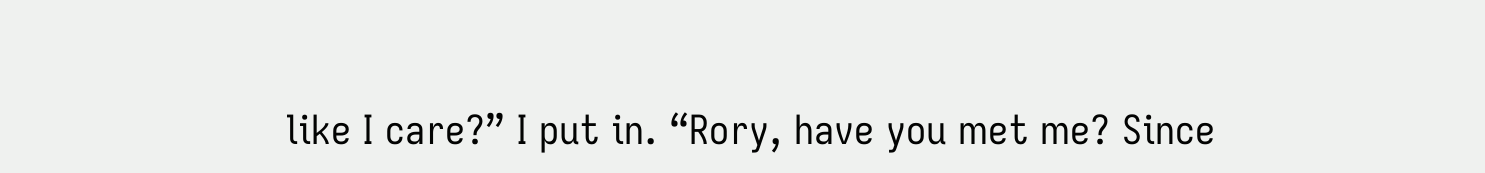like I care?” I put in. “Rory, have you met me? Since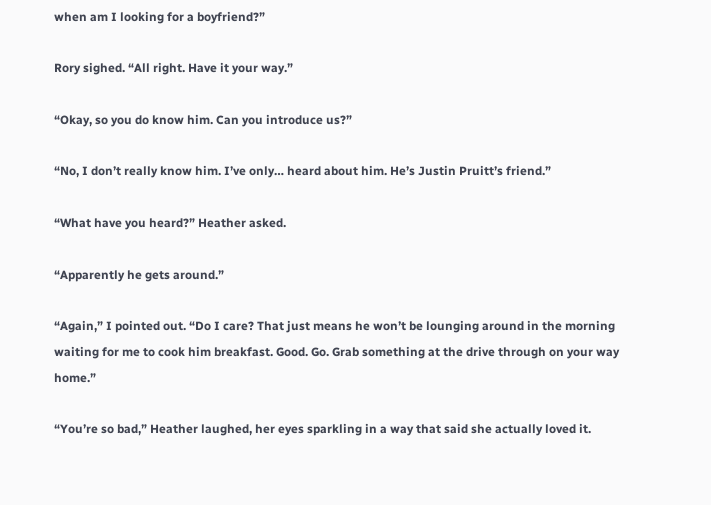when am I looking for a boyfriend?”

Rory sighed. “All right. Have it your way.”

“Okay, so you do know him. Can you introduce us?”

“No, I don’t really know him. I’ve only… heard about him. He’s Justin Pruitt’s friend.”

“What have you heard?” Heather asked.

“Apparently he gets around.”

“Again,” I pointed out. “Do I care? That just means he won’t be lounging around in the morning waiting for me to cook him breakfast. Good. Go. Grab something at the drive through on your way home.”

“You’re so bad,” Heather laughed, her eyes sparkling in a way that said she actually loved it.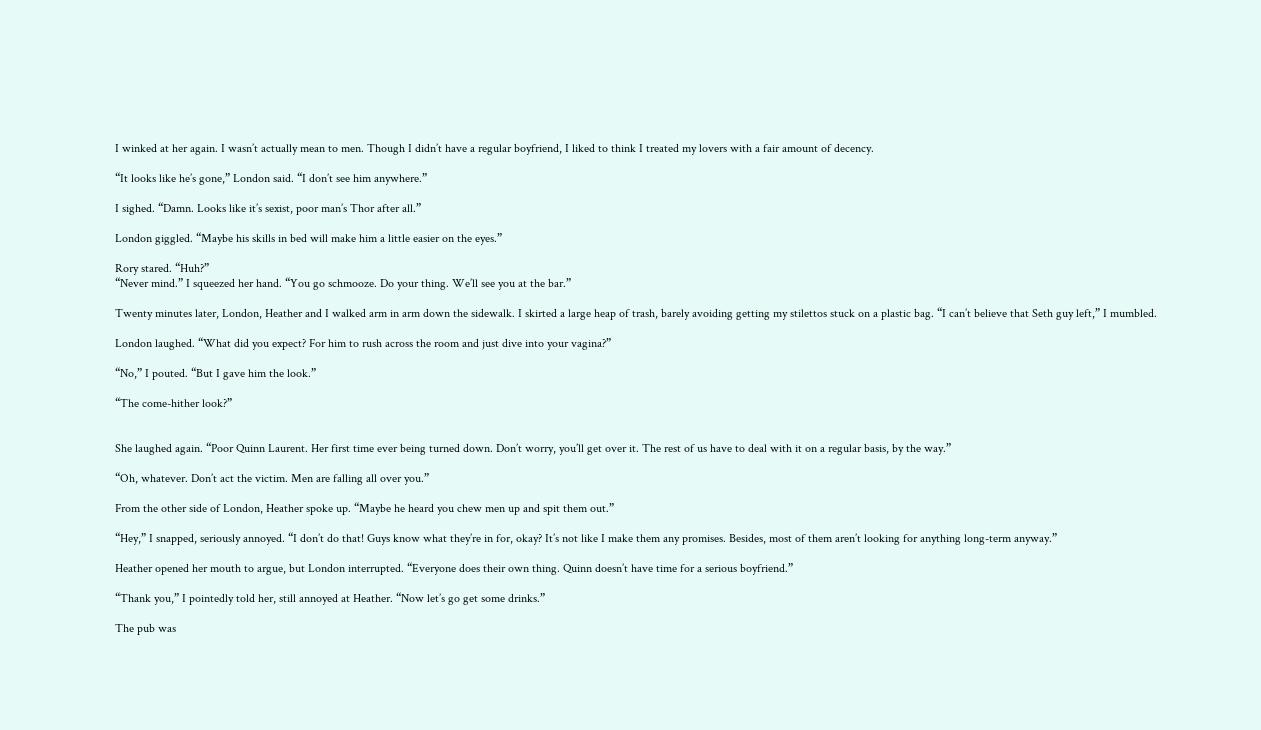I winked at her again. I wasn’t actually mean to men. Though I didn’t have a regular boyfriend, I liked to think I treated my lovers with a fair amount of decency.

“It looks like he’s gone,” London said. “I don’t see him anywhere.”

I sighed. “Damn. Looks like it’s sexist, poor man’s Thor after all.”

London giggled. “Maybe his skills in bed will make him a little easier on the eyes.”

Rory stared. “Huh?”
“Never mind.” I squeezed her hand. “You go schmooze. Do your thing. We’ll see you at the bar.”

Twenty minutes later, London, Heather and I walked arm in arm down the sidewalk. I skirted a large heap of trash, barely avoiding getting my stilettos stuck on a plastic bag. “I can’t believe that Seth guy left,” I mumbled.

London laughed. “What did you expect? For him to rush across the room and just dive into your vagina?”

“No,” I pouted. “But I gave him the look.”

“The come-hither look?”


She laughed again. “Poor Quinn Laurent. Her first time ever being turned down. Don’t worry, you’ll get over it. The rest of us have to deal with it on a regular basis, by the way.”

“Oh, whatever. Don’t act the victim. Men are falling all over you.”

From the other side of London, Heather spoke up. “Maybe he heard you chew men up and spit them out.”

“Hey,” I snapped, seriously annoyed. “I don’t do that! Guys know what they’re in for, okay? It’s not like I make them any promises. Besides, most of them aren’t looking for anything long-term anyway.”

Heather opened her mouth to argue, but London interrupted. “Everyone does their own thing. Quinn doesn’t have time for a serious boyfriend.”

“Thank you,” I pointedly told her, still annoyed at Heather. “Now let’s go get some drinks.”

The pub was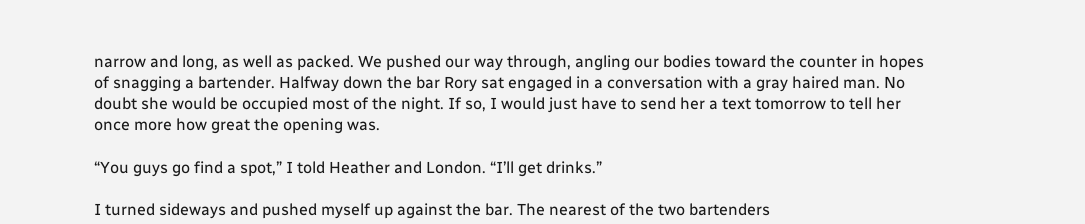narrow and long, as well as packed. We pushed our way through, angling our bodies toward the counter in hopes of snagging a bartender. Halfway down the bar Rory sat engaged in a conversation with a gray haired man. No doubt she would be occupied most of the night. If so, I would just have to send her a text tomorrow to tell her once more how great the opening was.

“You guys go find a spot,” I told Heather and London. “I’ll get drinks.”

I turned sideways and pushed myself up against the bar. The nearest of the two bartenders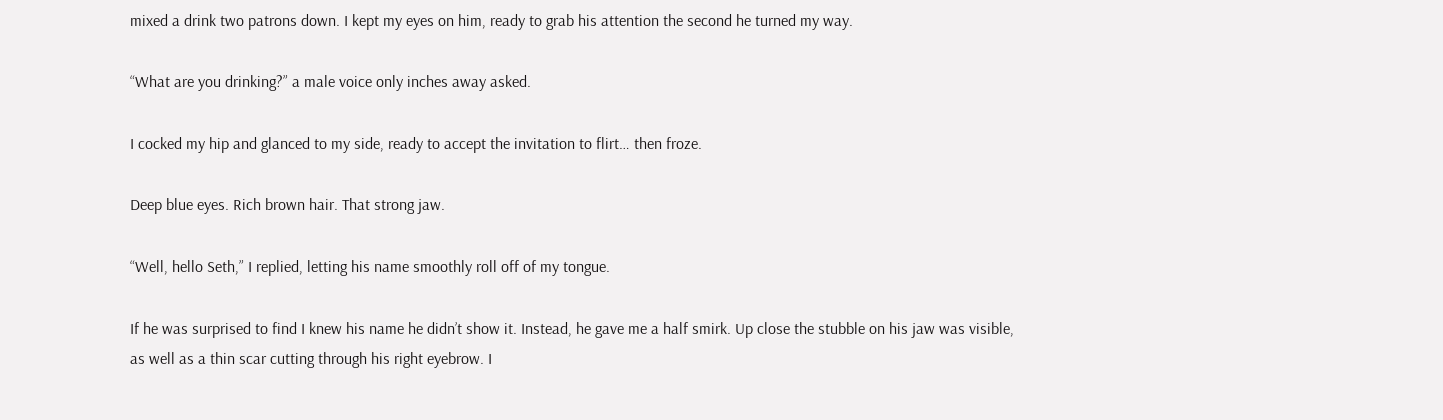mixed a drink two patrons down. I kept my eyes on him, ready to grab his attention the second he turned my way.

“What are you drinking?” a male voice only inches away asked.

I cocked my hip and glanced to my side, ready to accept the invitation to flirt… then froze.

Deep blue eyes. Rich brown hair. That strong jaw.

“Well, hello Seth,” I replied, letting his name smoothly roll off of my tongue.

If he was surprised to find I knew his name he didn’t show it. Instead, he gave me a half smirk. Up close the stubble on his jaw was visible, as well as a thin scar cutting through his right eyebrow. I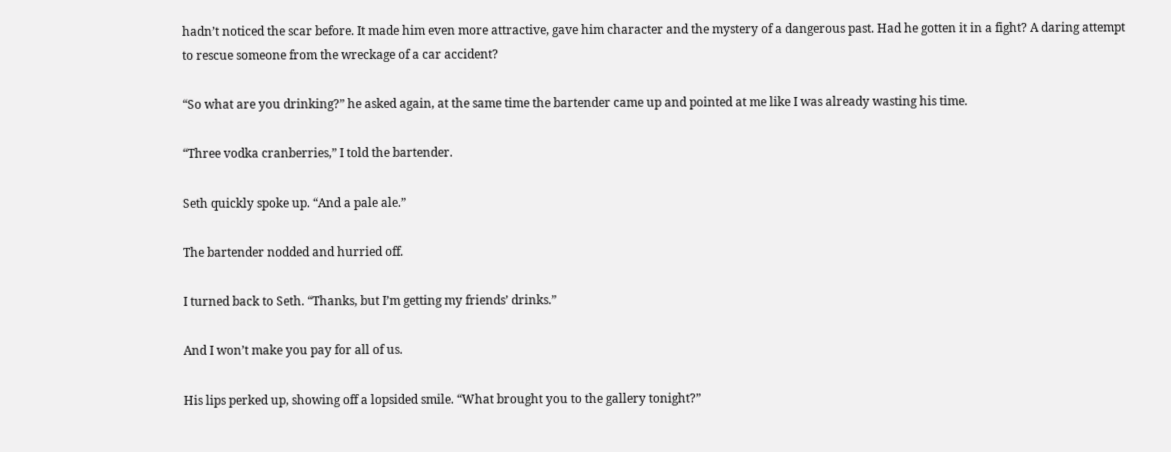hadn’t noticed the scar before. It made him even more attractive, gave him character and the mystery of a dangerous past. Had he gotten it in a fight? A daring attempt to rescue someone from the wreckage of a car accident?

“So what are you drinking?” he asked again, at the same time the bartender came up and pointed at me like I was already wasting his time.

“Three vodka cranberries,” I told the bartender.

Seth quickly spoke up. “And a pale ale.”

The bartender nodded and hurried off.

I turned back to Seth. “Thanks, but I’m getting my friends’ drinks.”

And I won’t make you pay for all of us.

His lips perked up, showing off a lopsided smile. “What brought you to the gallery tonight?”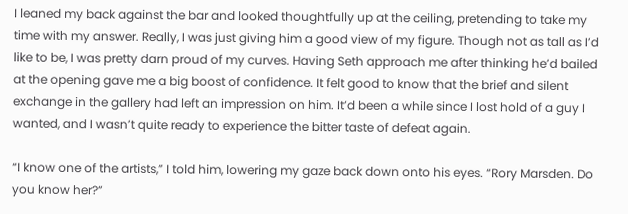I leaned my back against the bar and looked thoughtfully up at the ceiling, pretending to take my time with my answer. Really, I was just giving him a good view of my figure. Though not as tall as I’d like to be, I was pretty darn proud of my curves. Having Seth approach me after thinking he’d bailed at the opening gave me a big boost of confidence. It felt good to know that the brief and silent exchange in the gallery had left an impression on him. It’d been a while since I lost hold of a guy I wanted, and I wasn’t quite ready to experience the bitter taste of defeat again.

“I know one of the artists,” I told him, lowering my gaze back down onto his eyes. “Rory Marsden. Do you know her?”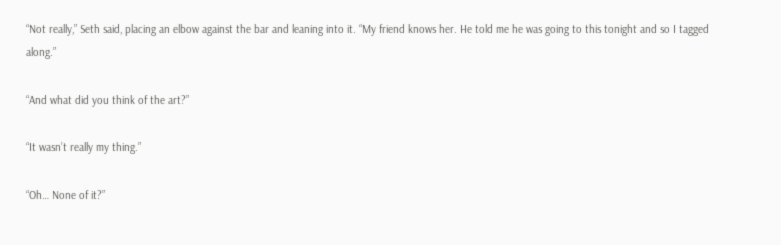“Not really,” Seth said, placing an elbow against the bar and leaning into it. “My friend knows her. He told me he was going to this tonight and so I tagged along.”

“And what did you think of the art?”

“It wasn’t really my thing.”

“Oh… None of it?”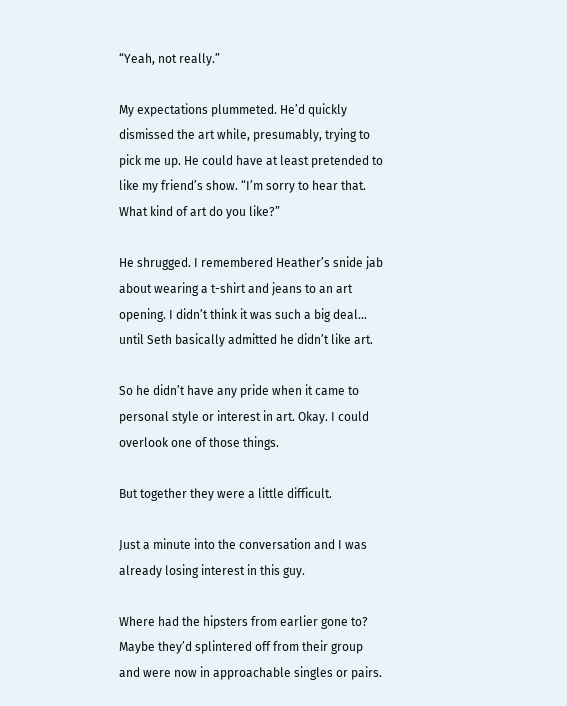“Yeah, not really.”

My expectations plummeted. He’d quickly dismissed the art while, presumably, trying to pick me up. He could have at least pretended to like my friend’s show. “I’m sorry to hear that. What kind of art do you like?”

He shrugged. I remembered Heather’s snide jab about wearing a t-shirt and jeans to an art opening. I didn’t think it was such a big deal… until Seth basically admitted he didn’t like art.

So he didn’t have any pride when it came to personal style or interest in art. Okay. I could overlook one of those things.

But together they were a little difficult.

Just a minute into the conversation and I was already losing interest in this guy.

Where had the hipsters from earlier gone to? Maybe they’d splintered off from their group and were now in approachable singles or pairs.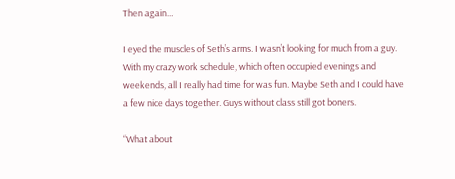Then again…

I eyed the muscles of Seth’s arms. I wasn’t looking for much from a guy. With my crazy work schedule, which often occupied evenings and weekends, all I really had time for was fun. Maybe Seth and I could have a few nice days together. Guys without class still got boners.

“What about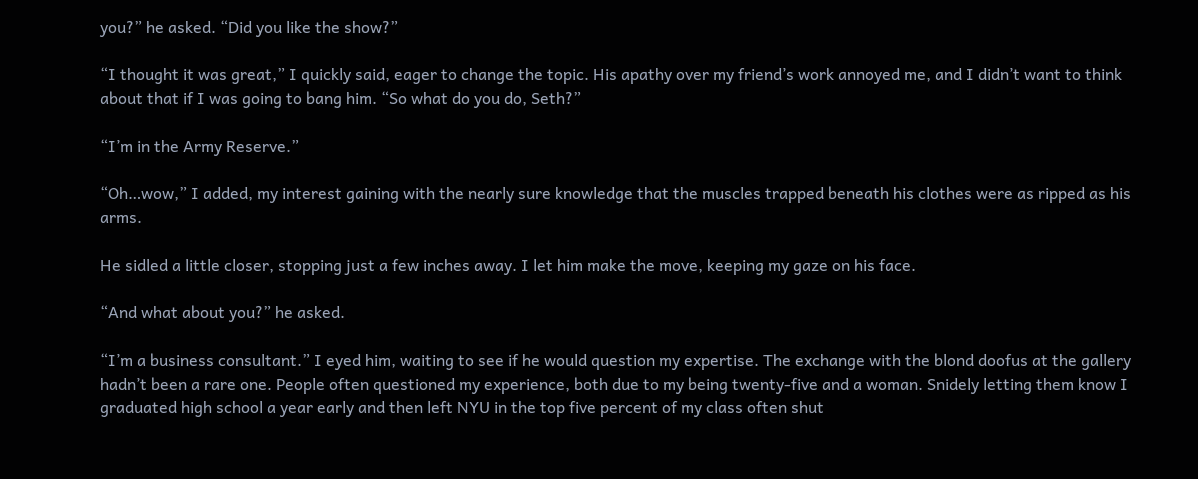you?” he asked. “Did you like the show?”

“I thought it was great,” I quickly said, eager to change the topic. His apathy over my friend’s work annoyed me, and I didn’t want to think about that if I was going to bang him. “So what do you do, Seth?”

“I’m in the Army Reserve.”

“Oh…wow,” I added, my interest gaining with the nearly sure knowledge that the muscles trapped beneath his clothes were as ripped as his arms.

He sidled a little closer, stopping just a few inches away. I let him make the move, keeping my gaze on his face.

“And what about you?” he asked.

“I’m a business consultant.” I eyed him, waiting to see if he would question my expertise. The exchange with the blond doofus at the gallery hadn’t been a rare one. People often questioned my experience, both due to my being twenty-five and a woman. Snidely letting them know I graduated high school a year early and then left NYU in the top five percent of my class often shut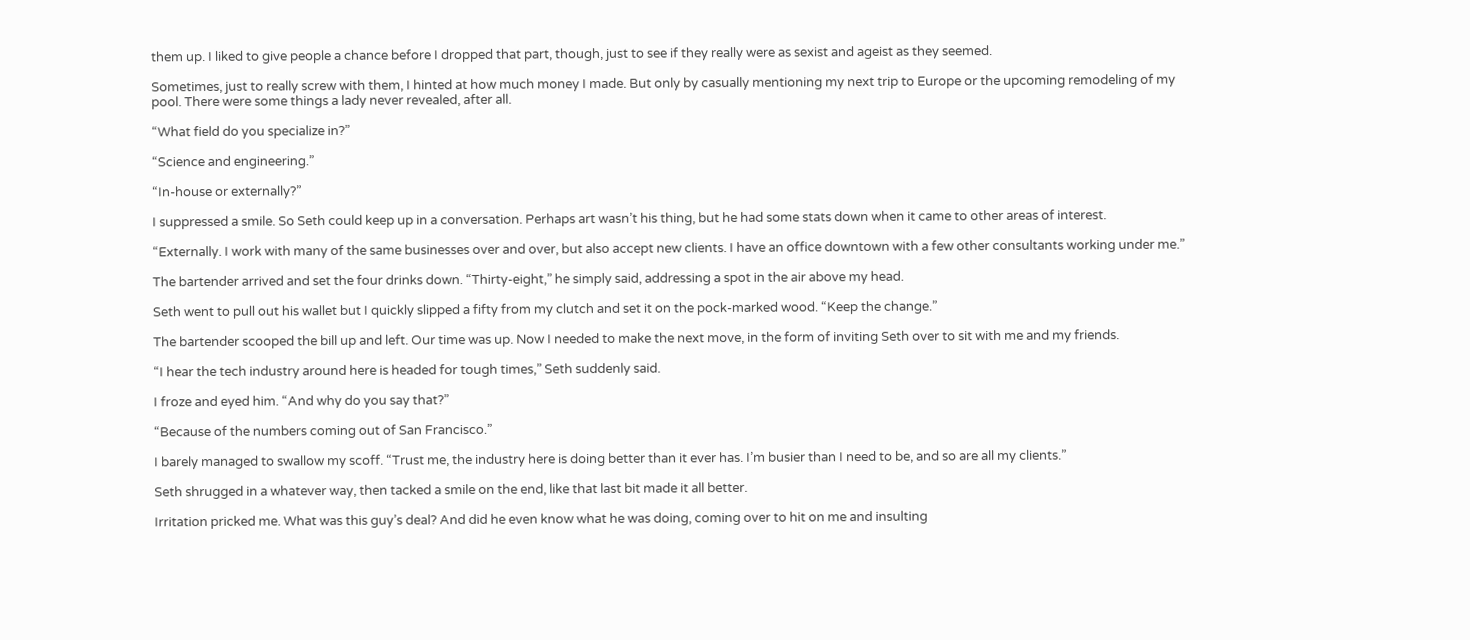them up. I liked to give people a chance before I dropped that part, though, just to see if they really were as sexist and ageist as they seemed.

Sometimes, just to really screw with them, I hinted at how much money I made. But only by casually mentioning my next trip to Europe or the upcoming remodeling of my pool. There were some things a lady never revealed, after all.

“What field do you specialize in?”

“Science and engineering.”

“In-house or externally?”

I suppressed a smile. So Seth could keep up in a conversation. Perhaps art wasn’t his thing, but he had some stats down when it came to other areas of interest.

“Externally. I work with many of the same businesses over and over, but also accept new clients. I have an office downtown with a few other consultants working under me.”

The bartender arrived and set the four drinks down. “Thirty-eight,” he simply said, addressing a spot in the air above my head.

Seth went to pull out his wallet but I quickly slipped a fifty from my clutch and set it on the pock-marked wood. “Keep the change.”

The bartender scooped the bill up and left. Our time was up. Now I needed to make the next move, in the form of inviting Seth over to sit with me and my friends.

“I hear the tech industry around here is headed for tough times,” Seth suddenly said.

I froze and eyed him. “And why do you say that?”

“Because of the numbers coming out of San Francisco.”

I barely managed to swallow my scoff. “Trust me, the industry here is doing better than it ever has. I’m busier than I need to be, and so are all my clients.”

Seth shrugged in a whatever way, then tacked a smile on the end, like that last bit made it all better.

Irritation pricked me. What was this guy’s deal? And did he even know what he was doing, coming over to hit on me and insulting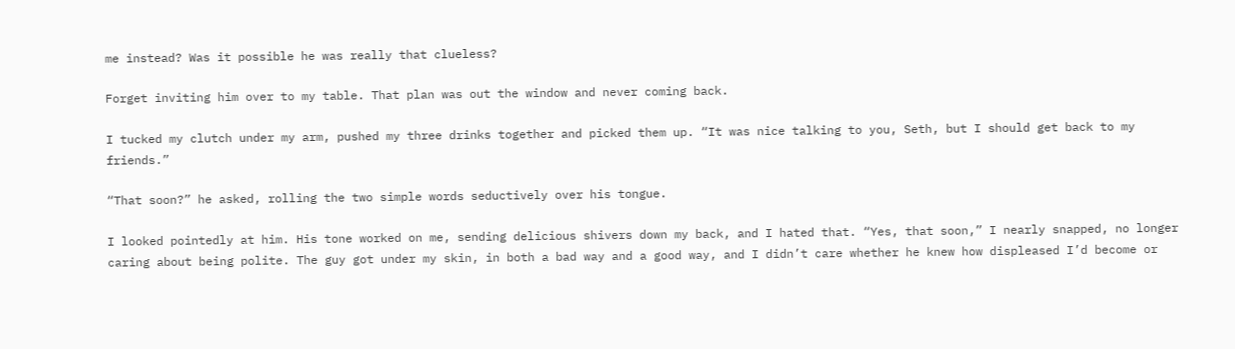me instead? Was it possible he was really that clueless?

Forget inviting him over to my table. That plan was out the window and never coming back.

I tucked my clutch under my arm, pushed my three drinks together and picked them up. “It was nice talking to you, Seth, but I should get back to my friends.”

“That soon?” he asked, rolling the two simple words seductively over his tongue.

I looked pointedly at him. His tone worked on me, sending delicious shivers down my back, and I hated that. “Yes, that soon,” I nearly snapped, no longer caring about being polite. The guy got under my skin, in both a bad way and a good way, and I didn’t care whether he knew how displeased I’d become or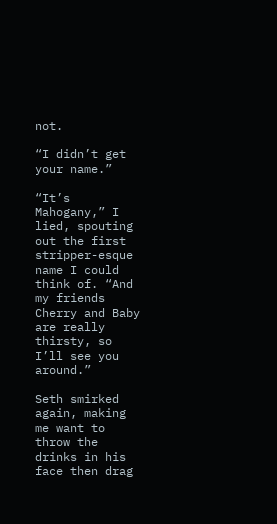not.

“I didn’t get your name.”

“It’s Mahogany,” I lied, spouting out the first stripper-esque name I could think of. “And my friends Cherry and Baby are really thirsty, so I’ll see you around.”

Seth smirked again, making me want to throw the drinks in his face then drag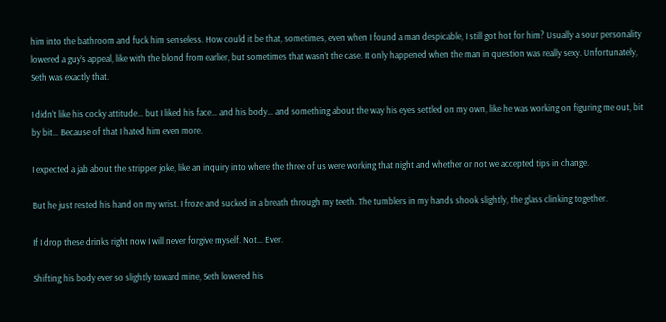him into the bathroom and fuck him senseless. How could it be that, sometimes, even when I found a man despicable, I still got hot for him? Usually a sour personality lowered a guy’s appeal, like with the blond from earlier, but sometimes that wasn’t the case. It only happened when the man in question was really sexy. Unfortunately, Seth was exactly that.

I didn’t like his cocky attitude… but I liked his face… and his body… and something about the way his eyes settled on my own, like he was working on figuring me out, bit by bit… Because of that I hated him even more.

I expected a jab about the stripper joke, like an inquiry into where the three of us were working that night and whether or not we accepted tips in change.

But he just rested his hand on my wrist. I froze and sucked in a breath through my teeth. The tumblers in my hands shook slightly, the glass clinking together.

If I drop these drinks right now I will never forgive myself. Not… Ever.

Shifting his body ever so slightly toward mine, Seth lowered his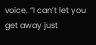voice. “I can’t let you get away just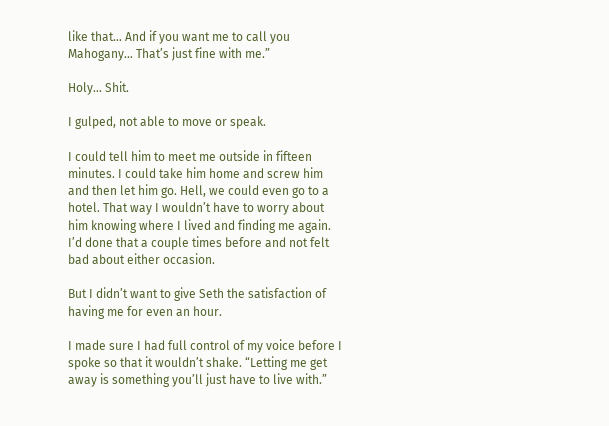like that… And if you want me to call you Mahogany… That’s just fine with me.”

Holy… Shit.

I gulped, not able to move or speak.

I could tell him to meet me outside in fifteen minutes. I could take him home and screw him and then let him go. Hell, we could even go to a hotel. That way I wouldn’t have to worry about him knowing where I lived and finding me again. I’d done that a couple times before and not felt bad about either occasion.

But I didn’t want to give Seth the satisfaction of having me for even an hour.

I made sure I had full control of my voice before I spoke so that it wouldn’t shake. “Letting me get away is something you’ll just have to live with.”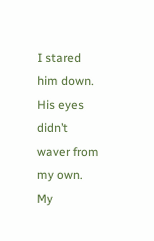I stared him down. His eyes didn’t waver from my own. My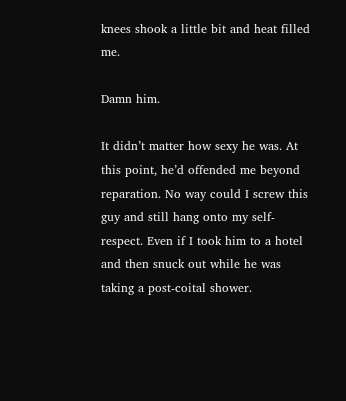knees shook a little bit and heat filled me.

Damn him.

It didn’t matter how sexy he was. At this point, he’d offended me beyond reparation. No way could I screw this guy and still hang onto my self-respect. Even if I took him to a hotel and then snuck out while he was taking a post-coital shower.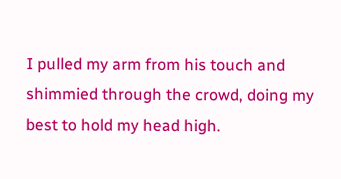I pulled my arm from his touch and shimmied through the crowd, doing my best to hold my head high.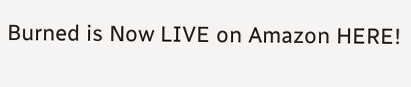Burned is Now LIVE on Amazon HERE!